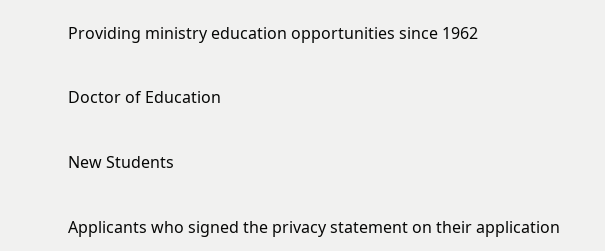Providing ministry education opportunities since 1962

Doctor of Education

New Students

Applicants who signed the privacy statement on their application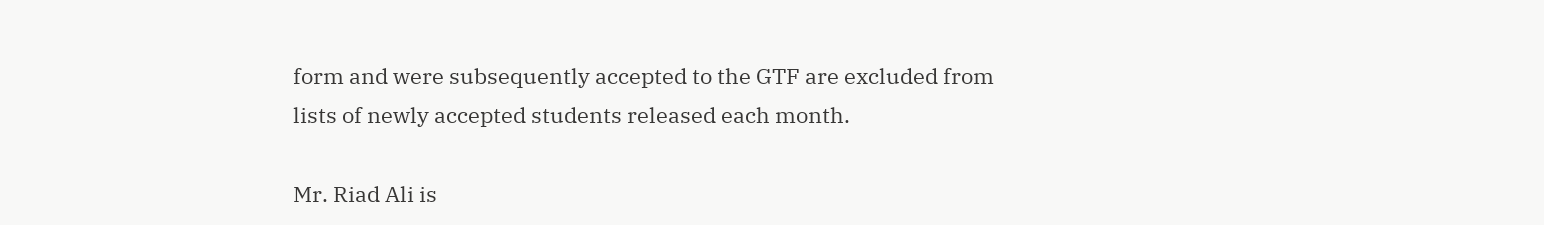form and were subsequently accepted to the GTF are excluded from lists of newly accepted students released each month.

Mr. Riad Ali is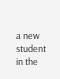a new student in the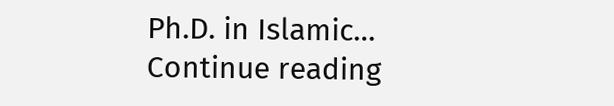Ph.D. in Islamic… Continue reading